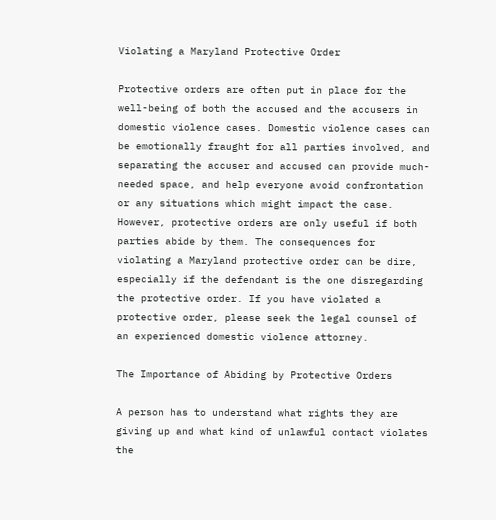Violating a Maryland Protective Order

Protective orders are often put in place for the well-being of both the accused and the accusers in domestic violence cases. Domestic violence cases can be emotionally fraught for all parties involved, and separating the accuser and accused can provide much-needed space, and help everyone avoid confrontation or any situations which might impact the case. However, protective orders are only useful if both parties abide by them. The consequences for violating a Maryland protective order can be dire, especially if the defendant is the one disregarding the protective order. If you have violated a protective order, please seek the legal counsel of an experienced domestic violence attorney.

The Importance of Abiding by Protective Orders

A person has to understand what rights they are giving up and what kind of unlawful contact violates the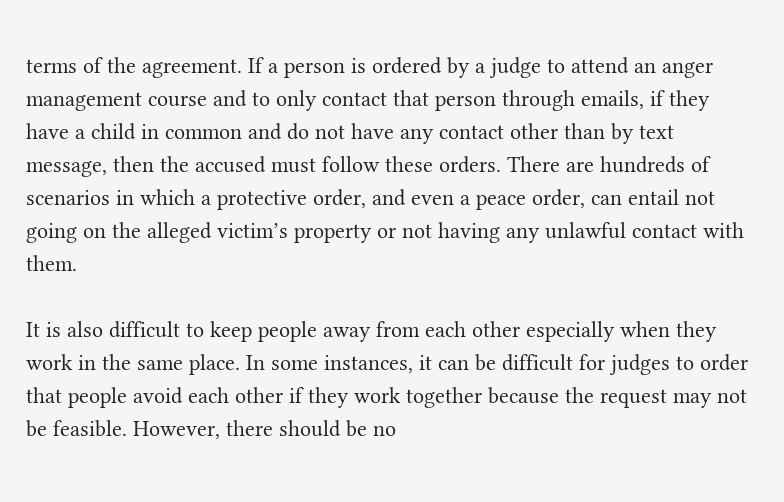terms of the agreement. If a person is ordered by a judge to attend an anger management course and to only contact that person through emails, if they have a child in common and do not have any contact other than by text message, then the accused must follow these orders. There are hundreds of scenarios in which a protective order, and even a peace order, can entail not going on the alleged victim’s property or not having any unlawful contact with them.

It is also difficult to keep people away from each other especially when they work in the same place. In some instances, it can be difficult for judges to order that people avoid each other if they work together because the request may not be feasible. However, there should be no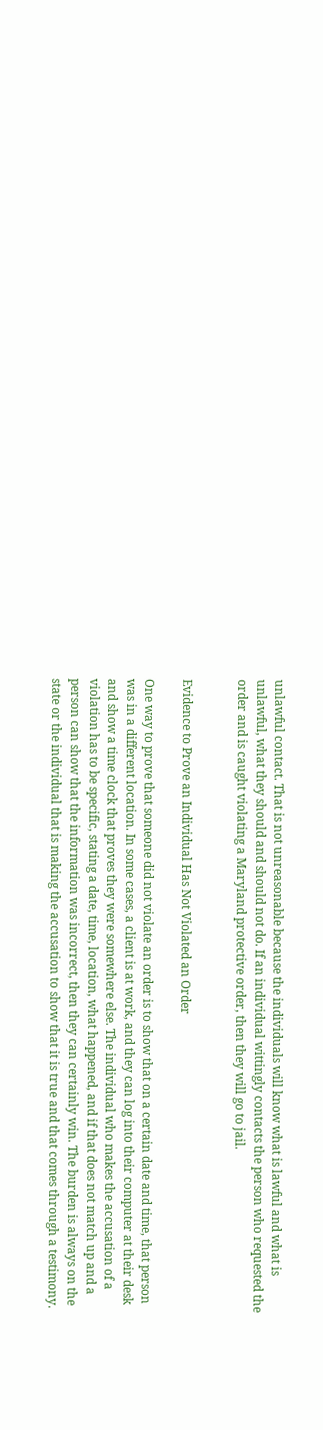unlawful contact. That is not unreasonable because the individuals will know what is lawful and what is unlawful, what they should and should not do. If an individual wittingly contacts the person who requested the order and is caught violating a Maryland protective order, then they will go to jail.


Evidence to Prove an Individual Has Not Violated an Order

One way to prove that someone did not violate an order is to show that on a certain date and time, that person was in a different location. In some cases, a client is at work, and they can log into their computer at their desk and show a time clock that proves they were somewhere else. The individual who makes the accusation of a violation has to be specific, stating a date, time, location, what happened, and if that does not match up and a person can show that the information was incorrect, then they can certainly win. The burden is always on the state or the individual that is making the accusation to show that it is true and that comes through a testimony.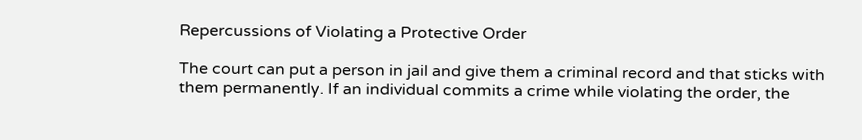Repercussions of Violating a Protective Order

The court can put a person in jail and give them a criminal record and that sticks with them permanently. If an individual commits a crime while violating the order, the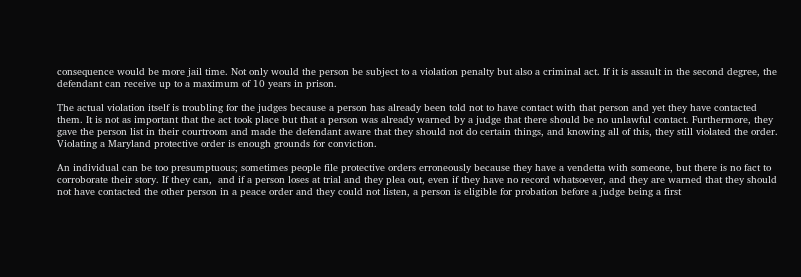consequence would be more jail time. Not only would the person be subject to a violation penalty but also a criminal act. If it is assault in the second degree, the defendant can receive up to a maximum of 10 years in prison.

The actual violation itself is troubling for the judges because a person has already been told not to have contact with that person and yet they have contacted them. It is not as important that the act took place but that a person was already warned by a judge that there should be no unlawful contact. Furthermore, they gave the person list in their courtroom and made the defendant aware that they should not do certain things, and knowing all of this, they still violated the order. Violating a Maryland protective order is enough grounds for conviction.

An individual can be too presumptuous; sometimes people file protective orders erroneously because they have a vendetta with someone, but there is no fact to corroborate their story. If they can,  and if a person loses at trial and they plea out, even if they have no record whatsoever, and they are warned that they should not have contacted the other person in a peace order and they could not listen, a person is eligible for probation before a judge being a first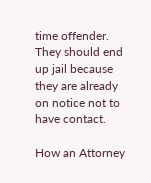time offender. They should end up jail because they are already on notice not to have contact.

How an Attorney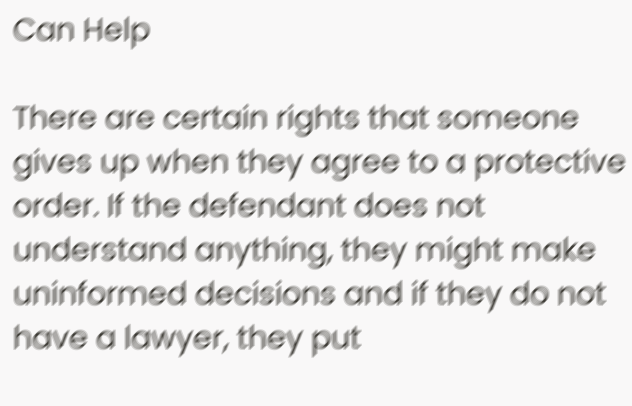Can Help

There are certain rights that someone gives up when they agree to a protective order. If the defendant does not understand anything, they might make uninformed decisions and if they do not have a lawyer, they put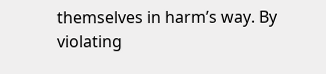themselves in harm’s way. By violating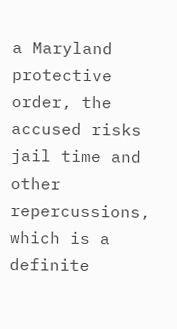a Maryland protective order, the accused risks jail time and other repercussions, which is a definite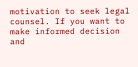motivation to seek legal counsel. If you want to make informed decision and